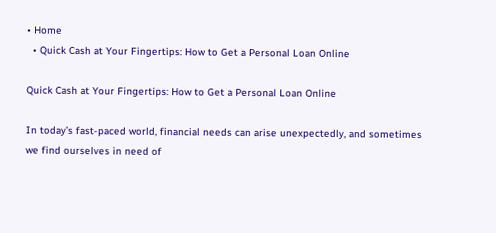• Home
  • Quick Cash at Your Fingertips: How to Get a Personal Loan Online

Quick Cash at Your Fingertips: How to Get a Personal Loan Online

In today’s fast-paced world, financial needs can arise unexpectedly, and sometimes we find ourselves in need of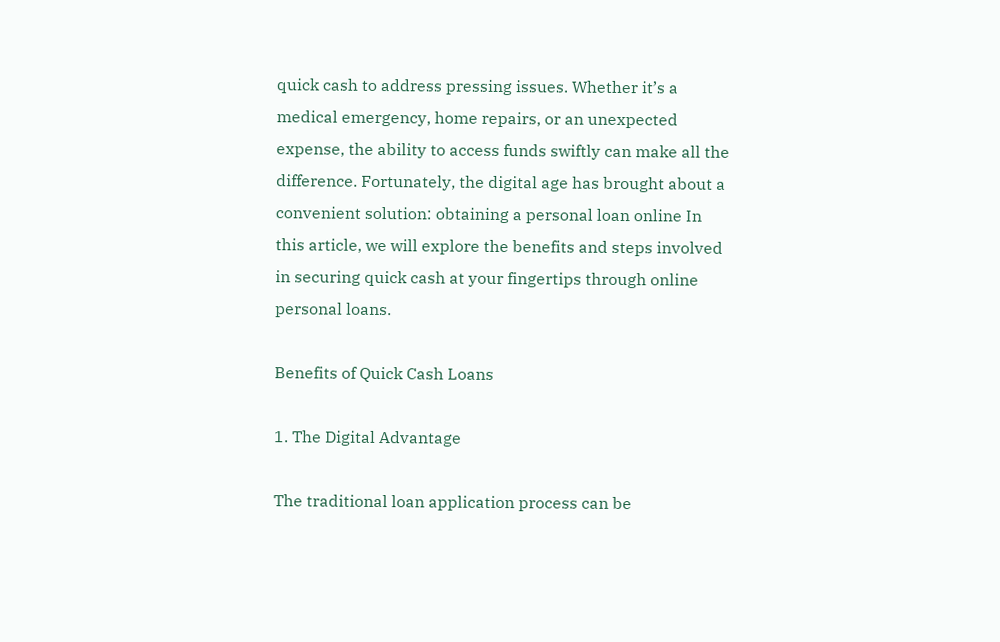quick cash to address pressing issues. Whether it’s a medical emergency, home repairs, or an unexpected expense, the ability to access funds swiftly can make all the difference. Fortunately, the digital age has brought about a convenient solution: obtaining a personal loan online In this article, we will explore the benefits and steps involved in securing quick cash at your fingertips through online personal loans.

Benefits of Quick Cash Loans

1. The Digital Advantage

The traditional loan application process can be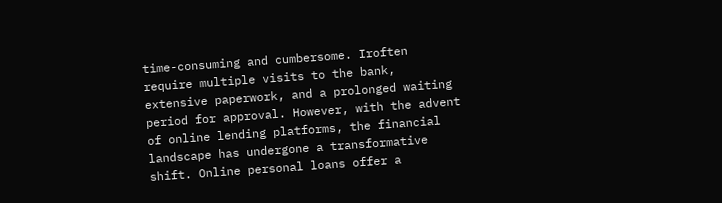time-consuming and cumbersome. Iroften require multiple visits to the bank, extensive paperwork, and a prolonged waiting period for approval. However, with the advent of online lending platforms, the financial landscape has undergone a transformative shift. Online personal loans offer a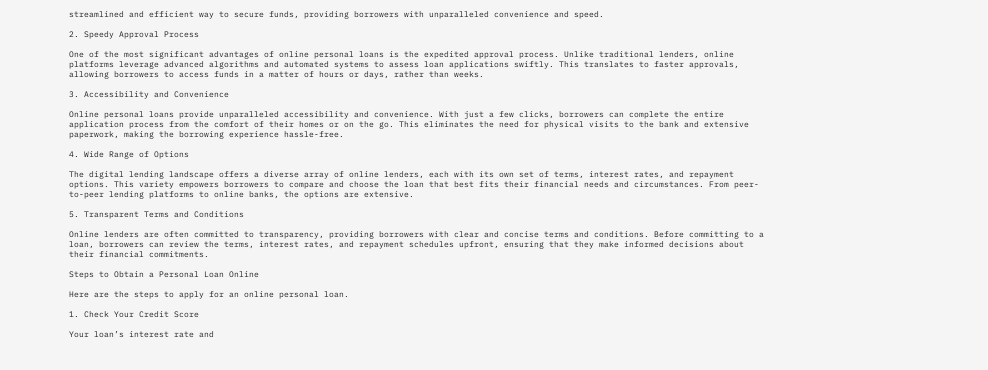streamlined and efficient way to secure funds, providing borrowers with unparalleled convenience and speed.

2. Speedy Approval Process

One of the most significant advantages of online personal loans is the expedited approval process. Unlike traditional lenders, online platforms leverage advanced algorithms and automated systems to assess loan applications swiftly. This translates to faster approvals, allowing borrowers to access funds in a matter of hours or days, rather than weeks.

3. Accessibility and Convenience

Online personal loans provide unparalleled accessibility and convenience. With just a few clicks, borrowers can complete the entire application process from the comfort of their homes or on the go. This eliminates the need for physical visits to the bank and extensive paperwork, making the borrowing experience hassle-free.

4. Wide Range of Options

The digital lending landscape offers a diverse array of online lenders, each with its own set of terms, interest rates, and repayment options. This variety empowers borrowers to compare and choose the loan that best fits their financial needs and circumstances. From peer-to-peer lending platforms to online banks, the options are extensive.

5. Transparent Terms and Conditions

Online lenders are often committed to transparency, providing borrowers with clear and concise terms and conditions. Before committing to a loan, borrowers can review the terms, interest rates, and repayment schedules upfront, ensuring that they make informed decisions about their financial commitments.

Steps to Obtain a Personal Loan Online

Here are the steps to apply for an online personal loan.

1. Check Your Credit Score

Your loan’s interest rate and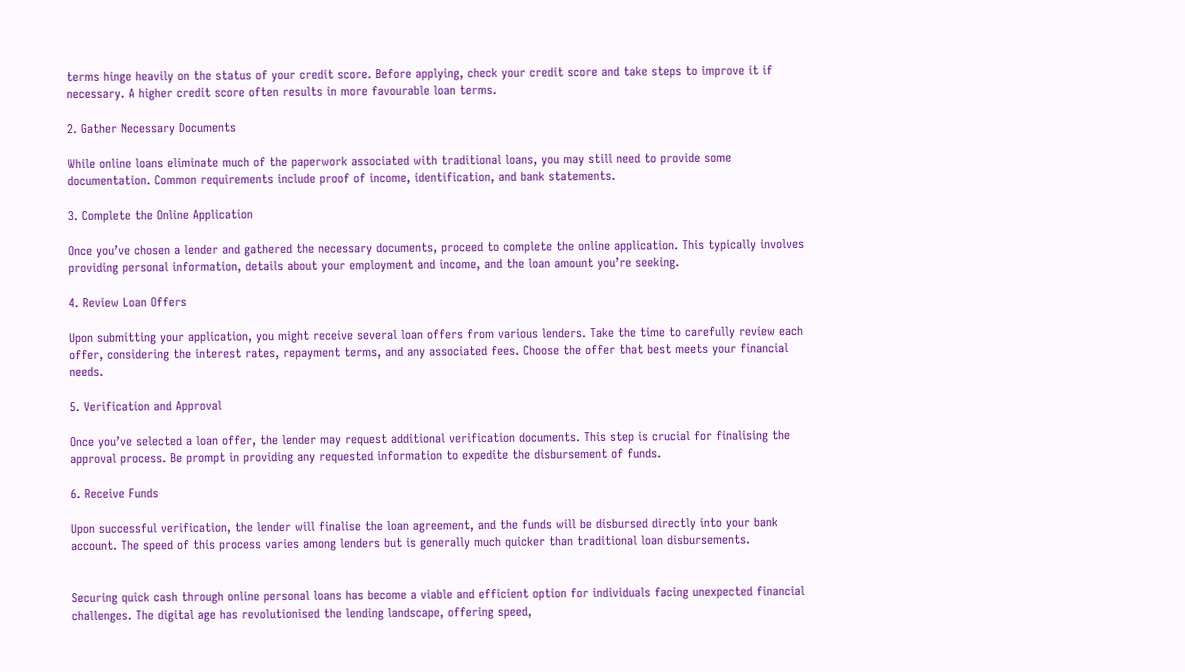terms hinge heavily on the status of your credit score. Before applying, check your credit score and take steps to improve it if necessary. A higher credit score often results in more favourable loan terms.

2. Gather Necessary Documents

While online loans eliminate much of the paperwork associated with traditional loans, you may still need to provide some documentation. Common requirements include proof of income, identification, and bank statements.

3. Complete the Online Application

Once you’ve chosen a lender and gathered the necessary documents, proceed to complete the online application. This typically involves providing personal information, details about your employment and income, and the loan amount you’re seeking.

4. Review Loan Offers

Upon submitting your application, you might receive several loan offers from various lenders. Take the time to carefully review each offer, considering the interest rates, repayment terms, and any associated fees. Choose the offer that best meets your financial needs.

5. Verification and Approval

Once you’ve selected a loan offer, the lender may request additional verification documents. This step is crucial for finalising the approval process. Be prompt in providing any requested information to expedite the disbursement of funds.

6. Receive Funds

Upon successful verification, the lender will finalise the loan agreement, and the funds will be disbursed directly into your bank account. The speed of this process varies among lenders but is generally much quicker than traditional loan disbursements.


Securing quick cash through online personal loans has become a viable and efficient option for individuals facing unexpected financial challenges. The digital age has revolutionised the lending landscape, offering speed,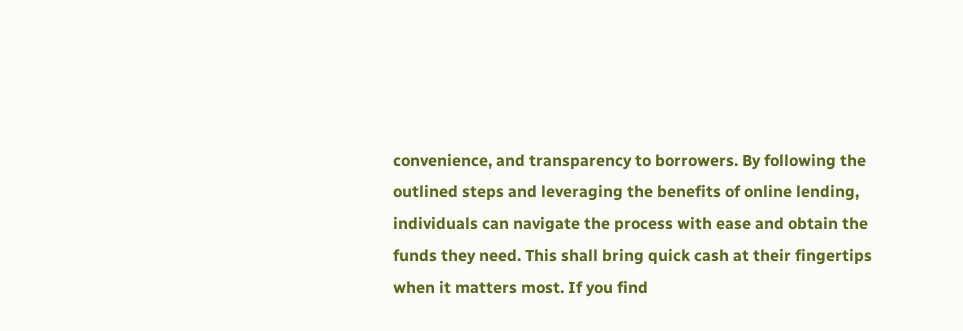convenience, and transparency to borrowers. By following the outlined steps and leveraging the benefits of online lending, individuals can navigate the process with ease and obtain the funds they need. This shall bring quick cash at their fingertips when it matters most. If you find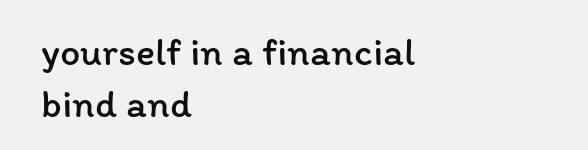yourself in a financial bind and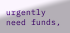urgently need funds,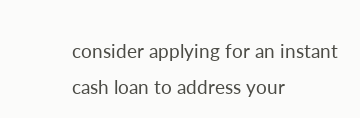consider applying for an instant cash loan to address your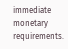immediate monetary requirements.